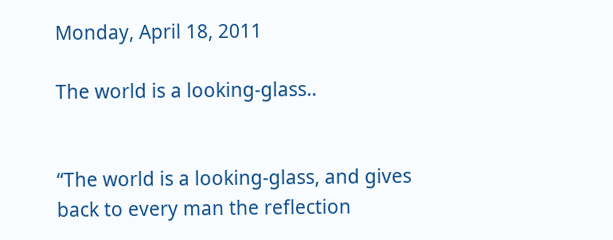Monday, April 18, 2011

The world is a looking-glass..


“The world is a looking-glass, and gives back to every man the reflection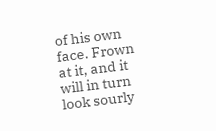of his own face. Frown at it, and it will in turn look sourly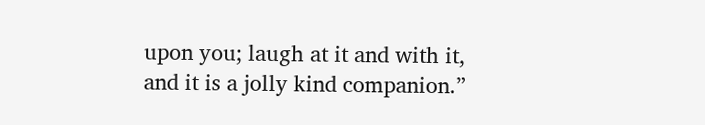upon you; laugh at it and with it, and it is a jolly kind companion.”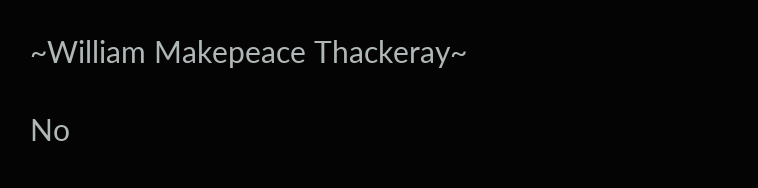~William Makepeace Thackeray~

No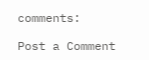comments:

Post a Comment